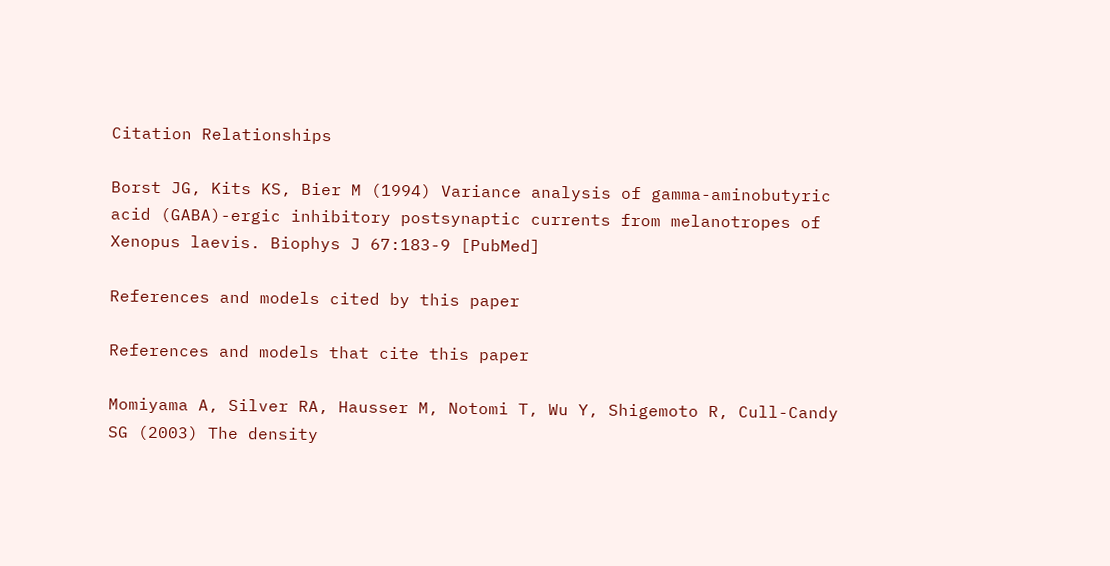Citation Relationships

Borst JG, Kits KS, Bier M (1994) Variance analysis of gamma-aminobutyric acid (GABA)-ergic inhibitory postsynaptic currents from melanotropes of Xenopus laevis. Biophys J 67:183-9 [PubMed]

References and models cited by this paper

References and models that cite this paper

Momiyama A, Silver RA, Hausser M, Notomi T, Wu Y, Shigemoto R, Cull-Candy SG (2003) The density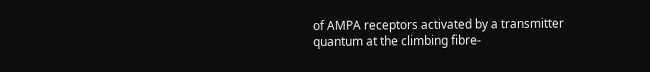of AMPA receptors activated by a transmitter quantum at the climbing fibre-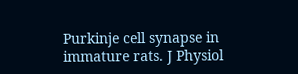Purkinje cell synapse in immature rats. J Physiol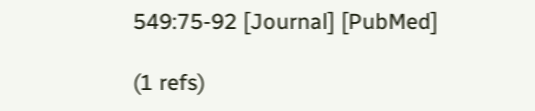549:75-92 [Journal] [PubMed]

(1 refs)